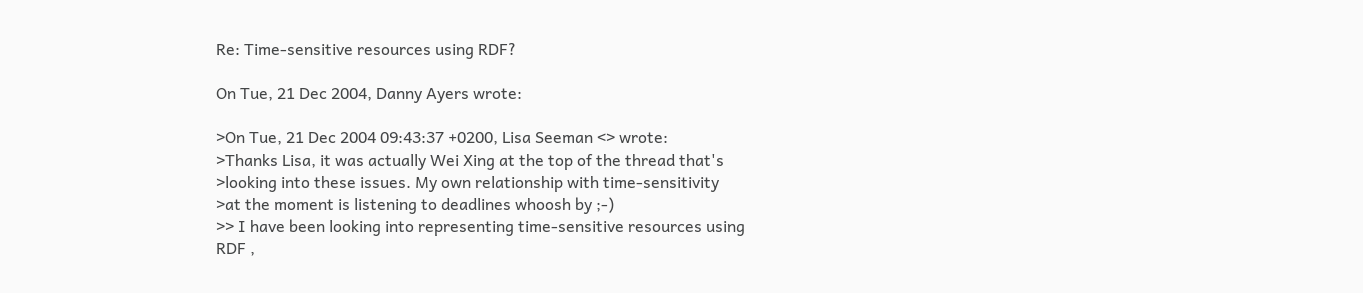Re: Time-sensitive resources using RDF?

On Tue, 21 Dec 2004, Danny Ayers wrote:

>On Tue, 21 Dec 2004 09:43:37 +0200, Lisa Seeman <> wrote:
>Thanks Lisa, it was actually Wei Xing at the top of the thread that's
>looking into these issues. My own relationship with time-sensitivity
>at the moment is listening to deadlines whoosh by ;-)
>> I have been looking into representing time-sensitive resources using RDF ,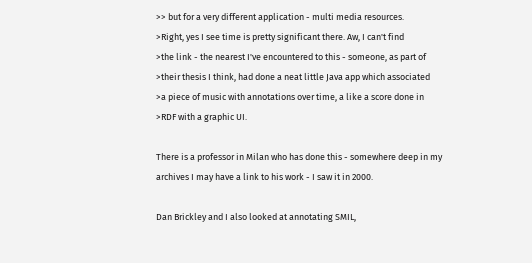>> but for a very different application - multi media resources.
>Right, yes I see time is pretty significant there. Aw, I can't find
>the link - the nearest I've encountered to this - someone, as part of
>their thesis I think, had done a neat little Java app which associated
>a piece of music with annotations over time, a like a score done in
>RDF with a graphic UI.

There is a professor in Milan who has done this - somewhere deep in my
archives I may have a link to his work - I saw it in 2000.

Dan Brickley and I also looked at annotating SMIL,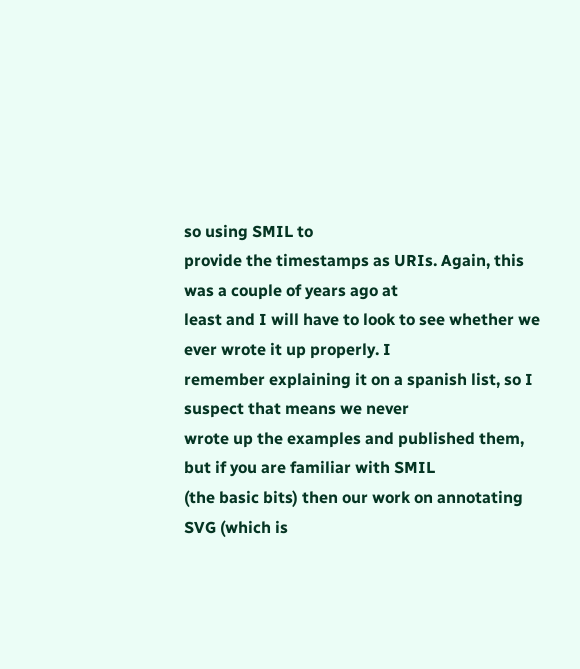so using SMIL to
provide the timestamps as URIs. Again, this was a couple of years ago at
least and I will have to look to see whether we ever wrote it up properly. I
remember explaining it on a spanish list, so I suspect that means we never
wrote up the examples and published them, but if you are familiar with SMIL
(the basic bits) then our work on annotating SVG (which is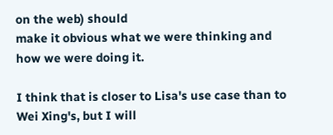on the web) should
make it obvious what we were thinking and how we were doing it.

I think that is closer to Lisa's use case than to Wei Xing's, but I will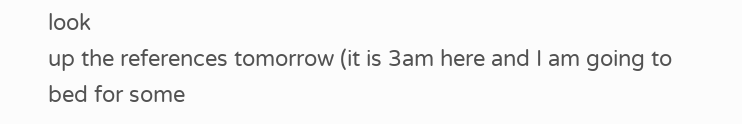look
up the references tomorrow (it is 3am here and I am going to bed for some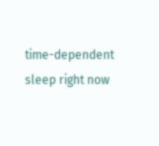time-dependent sleep right now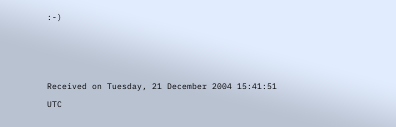:-)



Received on Tuesday, 21 December 2004 15:41:51 UTC